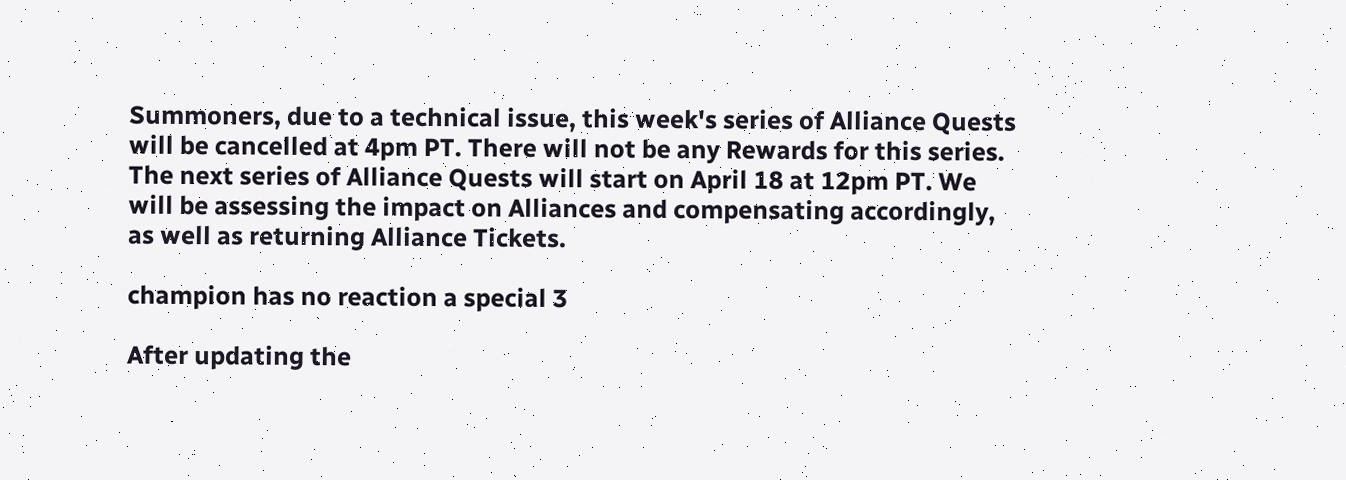Summoners, due to a technical issue, this week's series of Alliance Quests will be cancelled at 4pm PT. There will not be any Rewards for this series. The next series of Alliance Quests will start on April 18 at 12pm PT. We will be assessing the impact on Alliances and compensating accordingly, as well as returning Alliance Tickets.

champion has no reaction a special 3

After updating the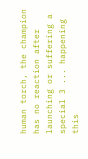human torch, the champion has no reaction after launching or suffering a special 3 ... happening this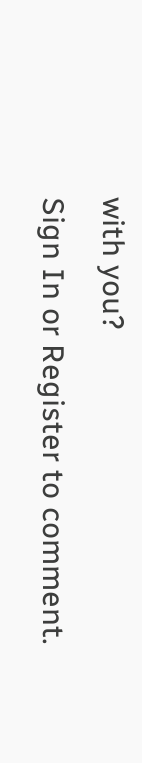with you?
Sign In or Register to comment.